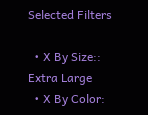Selected Filters

  • X By Size:: Extra Large
  • X By Color: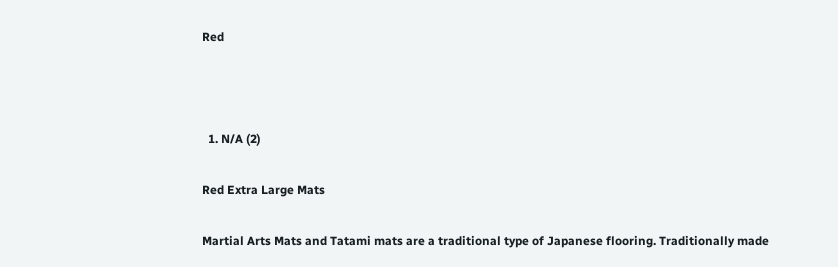Red



  1. N/A (2)

Red Extra Large Mats

Martial Arts Mats and Tatami mats are a traditional type of Japanese flooring. Traditionally made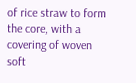of rice straw to form the core, with a covering of woven soft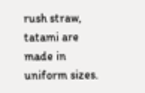rush straw, tatami are made in uniform sizes.